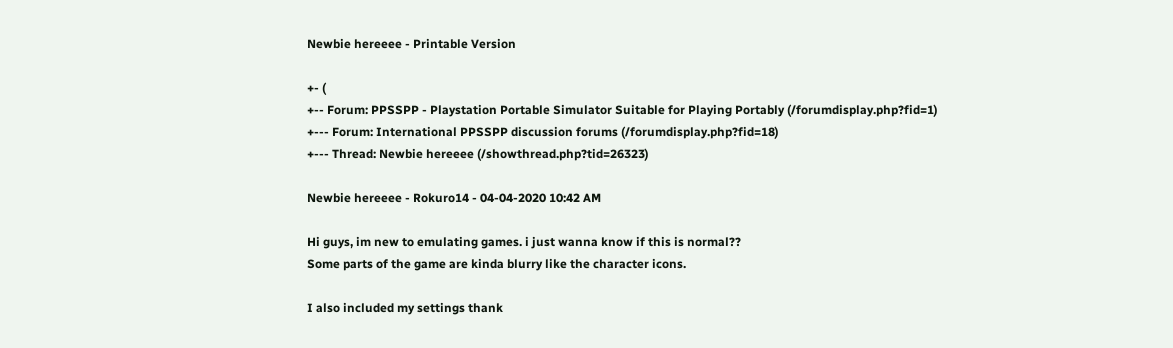Newbie hereeee - Printable Version

+- (
+-- Forum: PPSSPP - Playstation Portable Simulator Suitable for Playing Portably (/forumdisplay.php?fid=1)
+--- Forum: International PPSSPP discussion forums (/forumdisplay.php?fid=18)
+--- Thread: Newbie hereeee (/showthread.php?tid=26323)

Newbie hereeee - Rokuro14 - 04-04-2020 10:42 AM

Hi guys, im new to emulating games. i just wanna know if this is normal??
Some parts of the game are kinda blurry like the character icons.

I also included my settings thank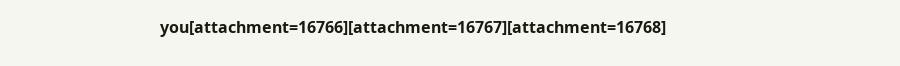you[attachment=16766][attachment=16767][attachment=16768]